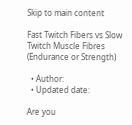Skip to main content

Fast Twitch Fibers vs Slow Twitch Muscle Fibres (Endurance or Strength)

  • Author:
  • Updated date:

Are you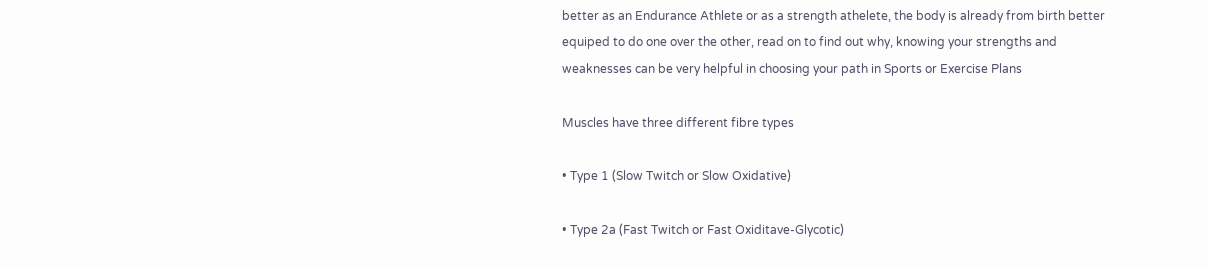better as an Endurance Athlete or as a strength athelete, the body is already from birth better equiped to do one over the other, read on to find out why, knowing your strengths and weaknesses can be very helpful in choosing your path in Sports or Exercise Plans

Muscles have three different fibre types

• Type 1 (Slow Twitch or Slow Oxidative)

• Type 2a (Fast Twitch or Fast Oxiditave-Glycotic)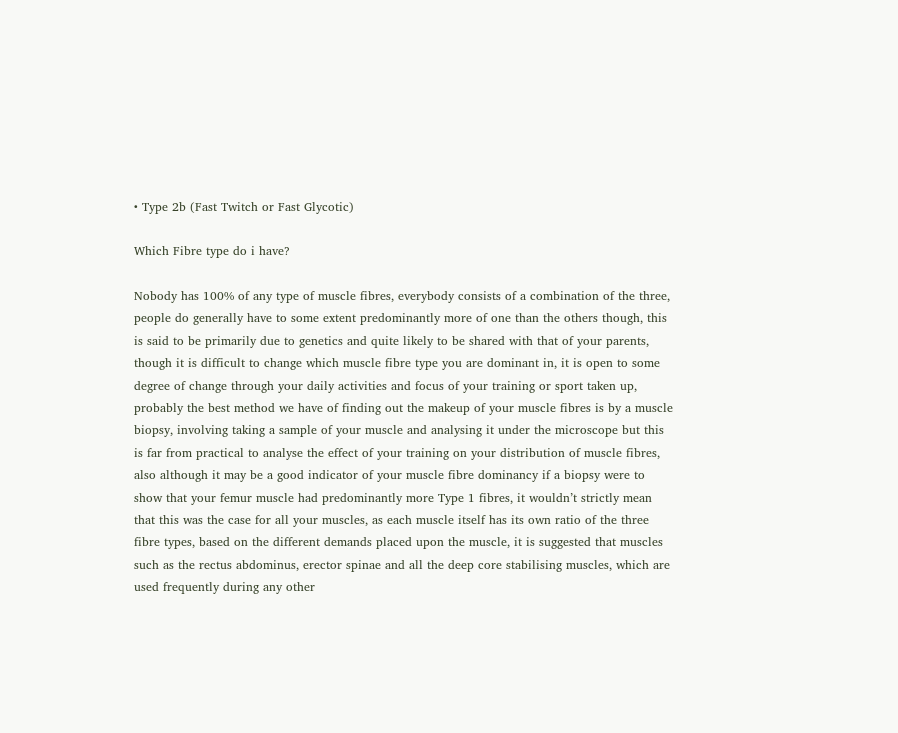• Type 2b (Fast Twitch or Fast Glycotic)

Which Fibre type do i have?

Nobody has 100% of any type of muscle fibres, everybody consists of a combination of the three, people do generally have to some extent predominantly more of one than the others though, this is said to be primarily due to genetics and quite likely to be shared with that of your parents, though it is difficult to change which muscle fibre type you are dominant in, it is open to some degree of change through your daily activities and focus of your training or sport taken up, probably the best method we have of finding out the makeup of your muscle fibres is by a muscle biopsy, involving taking a sample of your muscle and analysing it under the microscope but this is far from practical to analyse the effect of your training on your distribution of muscle fibres, also although it may be a good indicator of your muscle fibre dominancy if a biopsy were to show that your femur muscle had predominantly more Type 1 fibres, it wouldn’t strictly mean that this was the case for all your muscles, as each muscle itself has its own ratio of the three fibre types, based on the different demands placed upon the muscle, it is suggested that muscles such as the rectus abdominus, erector spinae and all the deep core stabilising muscles, which are used frequently during any other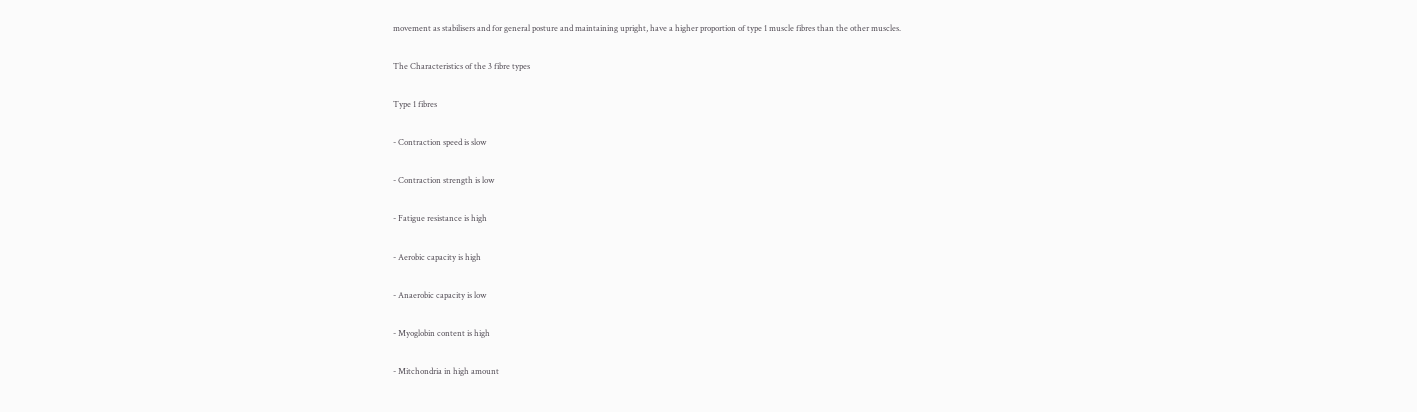movement as stabilisers and for general posture and maintaining upright, have a higher proportion of type 1 muscle fibres than the other muscles.

The Characteristics of the 3 fibre types

Type 1 fibres

- Contraction speed is slow

- Contraction strength is low

- Fatigue resistance is high

- Aerobic capacity is high

- Anaerobic capacity is low

- Myoglobin content is high

- Mitchondria in high amount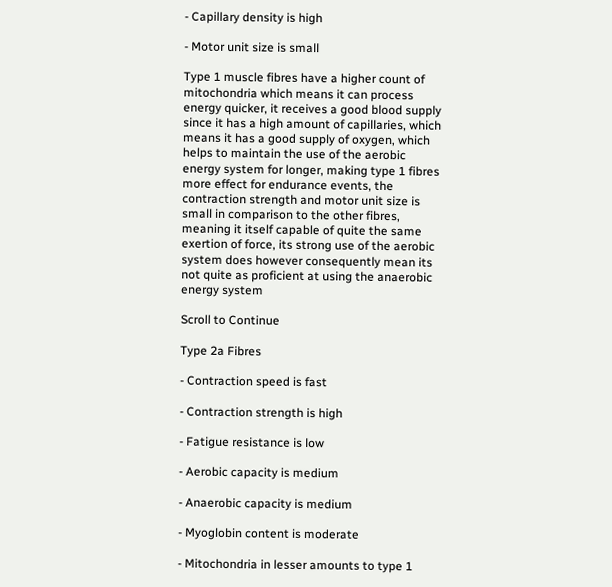- Capillary density is high

- Motor unit size is small

Type 1 muscle fibres have a higher count of mitochondria which means it can process energy quicker, it receives a good blood supply since it has a high amount of capillaries, which means it has a good supply of oxygen, which helps to maintain the use of the aerobic energy system for longer, making type 1 fibres more effect for endurance events, the contraction strength and motor unit size is small in comparison to the other fibres, meaning it itself capable of quite the same exertion of force, its strong use of the aerobic system does however consequently mean its not quite as proficient at using the anaerobic energy system

Scroll to Continue

Type 2a Fibres

- Contraction speed is fast

- Contraction strength is high

- Fatigue resistance is low

- Aerobic capacity is medium

- Anaerobic capacity is medium

- Myoglobin content is moderate

- Mitochondria in lesser amounts to type 1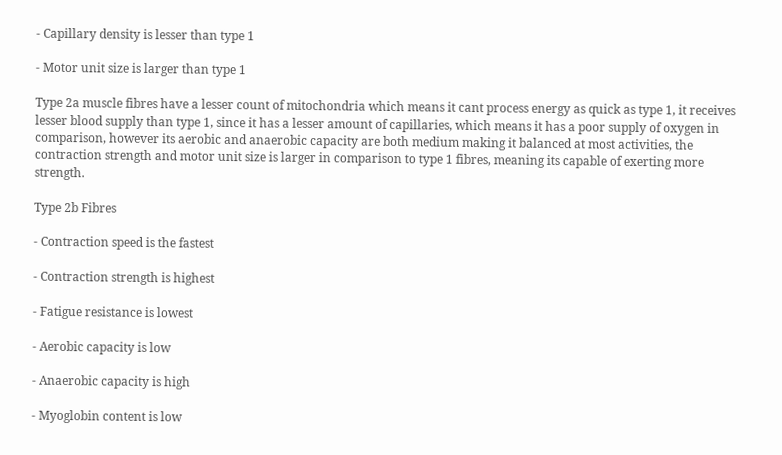- Capillary density is lesser than type 1

- Motor unit size is larger than type 1

Type 2a muscle fibres have a lesser count of mitochondria which means it cant process energy as quick as type 1, it receives lesser blood supply than type 1, since it has a lesser amount of capillaries, which means it has a poor supply of oxygen in comparison, however its aerobic and anaerobic capacity are both medium making it balanced at most activities, the contraction strength and motor unit size is larger in comparison to type 1 fibres, meaning its capable of exerting more strength.

Type 2b Fibres

- Contraction speed is the fastest

- Contraction strength is highest

- Fatigue resistance is lowest

- Aerobic capacity is low

- Anaerobic capacity is high

- Myoglobin content is low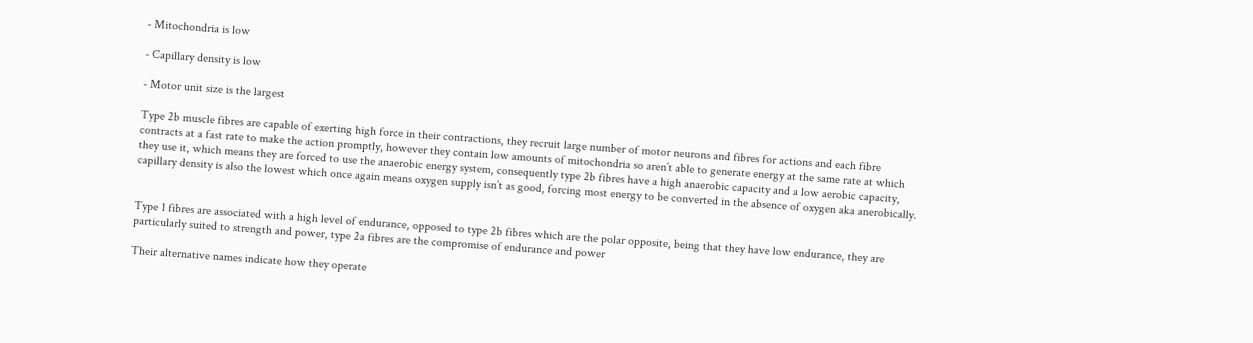- Mitochondria is low

- Capillary density is low

- Motor unit size is the largest

Type 2b muscle fibres are capable of exerting high force in their contractions, they recruit large number of motor neurons and fibres for actions and each fibre contracts at a fast rate to make the action promptly, however they contain low amounts of mitochondria so aren’t able to generate energy at the same rate at which they use it, which means they are forced to use the anaerobic energy system, consequently type 2b fibres have a high anaerobic capacity and a low aerobic capacity, capillary density is also the lowest which once again means oxygen supply isn’t as good, forcing most energy to be converted in the absence of oxygen aka anerobically.


Type 1 fibres are associated with a high level of endurance, opposed to type 2b fibres which are the polar opposite, being that they have low endurance, they are particularly suited to strength and power, type 2a fibres are the compromise of endurance and power

Their alternative names indicate how they operate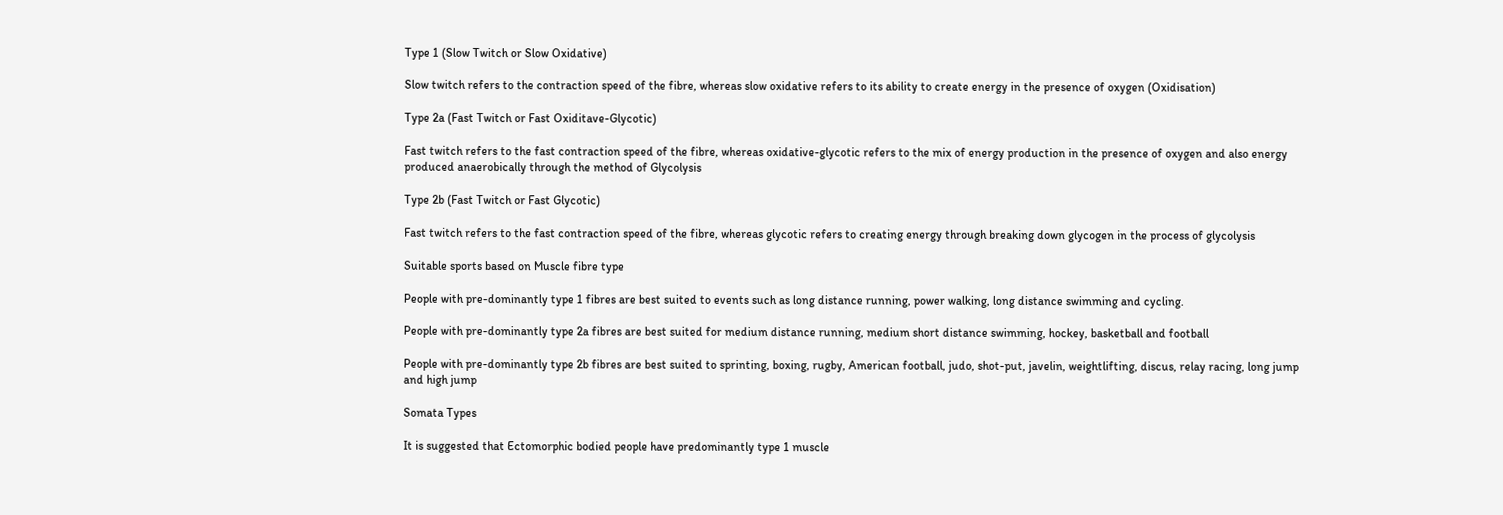Type 1 (Slow Twitch or Slow Oxidative)

Slow twitch refers to the contraction speed of the fibre, whereas slow oxidative refers to its ability to create energy in the presence of oxygen (Oxidisation)

Type 2a (Fast Twitch or Fast Oxiditave-Glycotic)

Fast twitch refers to the fast contraction speed of the fibre, whereas oxidative-glycotic refers to the mix of energy production in the presence of oxygen and also energy produced anaerobically through the method of Glycolysis

Type 2b (Fast Twitch or Fast Glycotic)

Fast twitch refers to the fast contraction speed of the fibre, whereas glycotic refers to creating energy through breaking down glycogen in the process of glycolysis

Suitable sports based on Muscle fibre type

People with pre-dominantly type 1 fibres are best suited to events such as long distance running, power walking, long distance swimming and cycling.

People with pre-dominantly type 2a fibres are best suited for medium distance running, medium short distance swimming, hockey, basketball and football

People with pre-dominantly type 2b fibres are best suited to sprinting, boxing, rugby, American football, judo, shot-put, javelin, weightlifting, discus, relay racing, long jump and high jump

Somata Types

It is suggested that Ectomorphic bodied people have predominantly type 1 muscle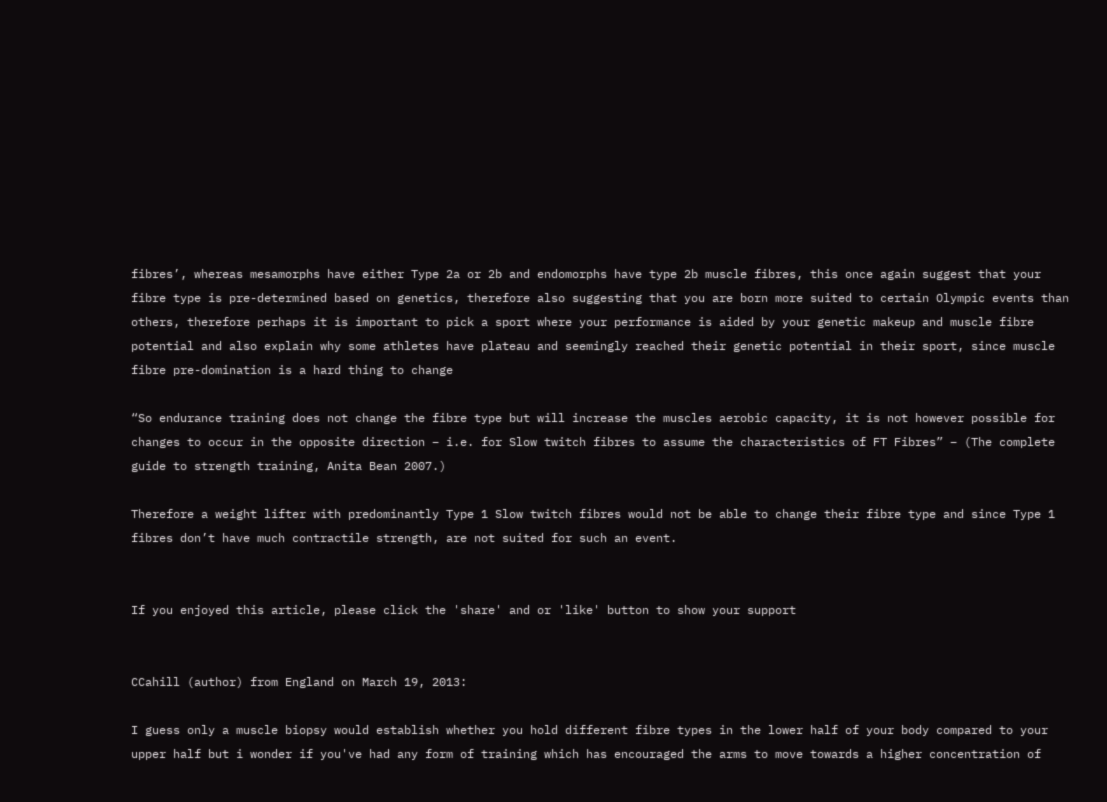fibres’, whereas mesamorphs have either Type 2a or 2b and endomorphs have type 2b muscle fibres, this once again suggest that your fibre type is pre-determined based on genetics, therefore also suggesting that you are born more suited to certain Olympic events than others, therefore perhaps it is important to pick a sport where your performance is aided by your genetic makeup and muscle fibre potential and also explain why some athletes have plateau and seemingly reached their genetic potential in their sport, since muscle fibre pre-domination is a hard thing to change

“So endurance training does not change the fibre type but will increase the muscles aerobic capacity, it is not however possible for changes to occur in the opposite direction – i.e. for Slow twitch fibres to assume the characteristics of FT Fibres” – (The complete guide to strength training, Anita Bean 2007.)

Therefore a weight lifter with predominantly Type 1 Slow twitch fibres would not be able to change their fibre type and since Type 1 fibres don’t have much contractile strength, are not suited for such an event.


If you enjoyed this article, please click the 'share' and or 'like' button to show your support


CCahill (author) from England on March 19, 2013:

I guess only a muscle biopsy would establish whether you hold different fibre types in the lower half of your body compared to your upper half but i wonder if you've had any form of training which has encouraged the arms to move towards a higher concentration of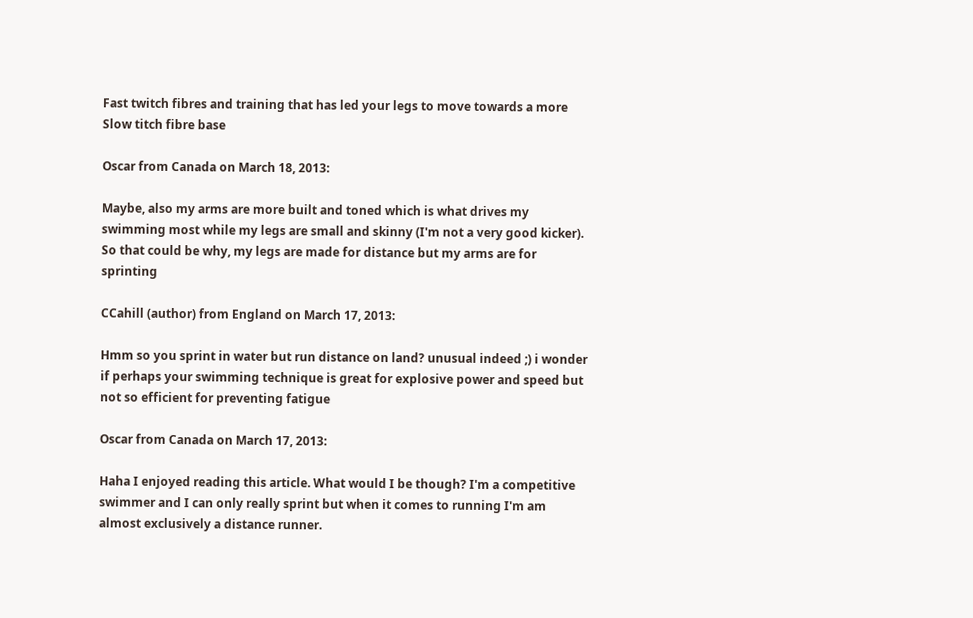Fast twitch fibres and training that has led your legs to move towards a more Slow titch fibre base

Oscar from Canada on March 18, 2013:

Maybe, also my arms are more built and toned which is what drives my swimming most while my legs are small and skinny (I'm not a very good kicker). So that could be why, my legs are made for distance but my arms are for sprinting

CCahill (author) from England on March 17, 2013:

Hmm so you sprint in water but run distance on land? unusual indeed ;) i wonder if perhaps your swimming technique is great for explosive power and speed but not so efficient for preventing fatigue

Oscar from Canada on March 17, 2013:

Haha I enjoyed reading this article. What would I be though? I'm a competitive swimmer and I can only really sprint but when it comes to running I'm am almost exclusively a distance runner.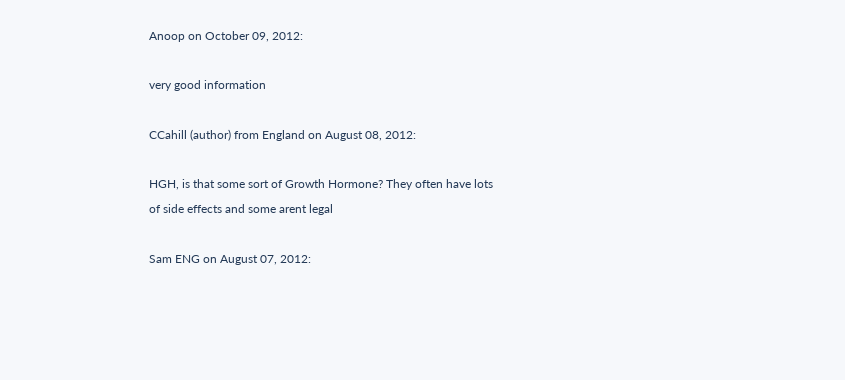Anoop on October 09, 2012:

very good information

CCahill (author) from England on August 08, 2012:

HGH, is that some sort of Growth Hormone? They often have lots of side effects and some arent legal

Sam ENG on August 07, 2012: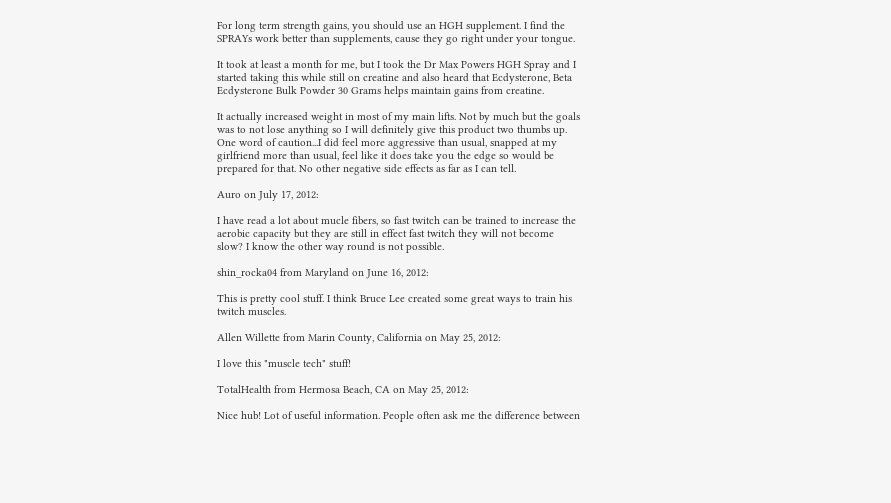For long term strength gains, you should use an HGH supplement. I find the SPRAYs work better than supplements, cause they go right under your tongue.

It took at least a month for me, but I took the Dr Max Powers HGH Spray and I started taking this while still on creatine and also heard that Ecdysterone, Beta Ecdysterone Bulk Powder 30 Grams helps maintain gains from creatine.

It actually increased weight in most of my main lifts. Not by much but the goals was to not lose anything so I will definitely give this product two thumbs up. One word of caution...I did feel more aggressive than usual, snapped at my girlfriend more than usual, feel like it does take you the edge so would be prepared for that. No other negative side effects as far as I can tell.

Auro on July 17, 2012:

I have read a lot about mucle fibers, so fast twitch can be trained to increase the aerobic capacity but they are still in effect fast twitch they will not become slow? I know the other way round is not possible.

shin_rocka04 from Maryland on June 16, 2012:

This is pretty cool stuff. I think Bruce Lee created some great ways to train his twitch muscles.

Allen Willette from Marin County, California on May 25, 2012:

I love this "muscle tech" stuff!

TotalHealth from Hermosa Beach, CA on May 25, 2012:

Nice hub! Lot of useful information. People often ask me the difference between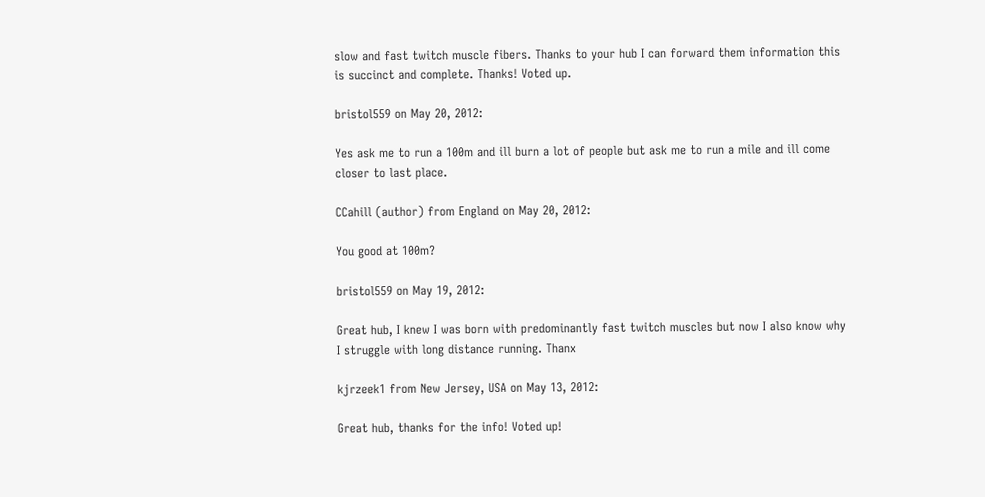slow and fast twitch muscle fibers. Thanks to your hub I can forward them information this is succinct and complete. Thanks! Voted up.

bristol559 on May 20, 2012:

Yes ask me to run a 100m and ill burn a lot of people but ask me to run a mile and ill come closer to last place.

CCahill (author) from England on May 20, 2012:

You good at 100m?

bristol559 on May 19, 2012:

Great hub, I knew I was born with predominantly fast twitch muscles but now I also know why I struggle with long distance running. Thanx

kjrzeek1 from New Jersey, USA on May 13, 2012:

Great hub, thanks for the info! Voted up!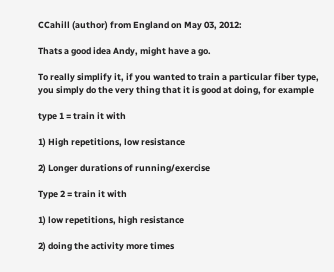CCahill (author) from England on May 03, 2012:

Thats a good idea Andy, might have a go.

To really simplify it, if you wanted to train a particular fiber type, you simply do the very thing that it is good at doing, for example

type 1 = train it with

1) High repetitions, low resistance

2) Longer durations of running/exercise

Type 2 = train it with

1) low repetitions, high resistance

2) doing the activity more times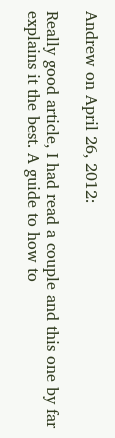Andrew on April 26, 2012:

Really good article, I had read a couple and this one by far explains it the best. A guide to how to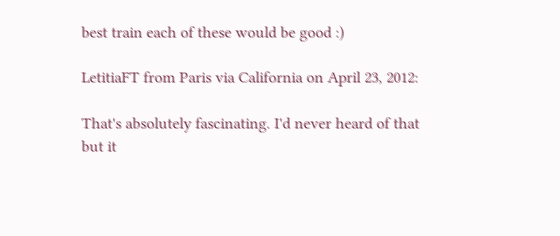best train each of these would be good :)

LetitiaFT from Paris via California on April 23, 2012:

That's absolutely fascinating. I'd never heard of that but it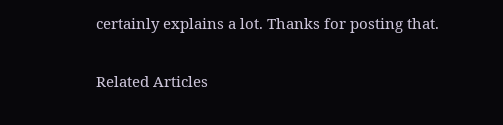certainly explains a lot. Thanks for posting that.

Related Articles